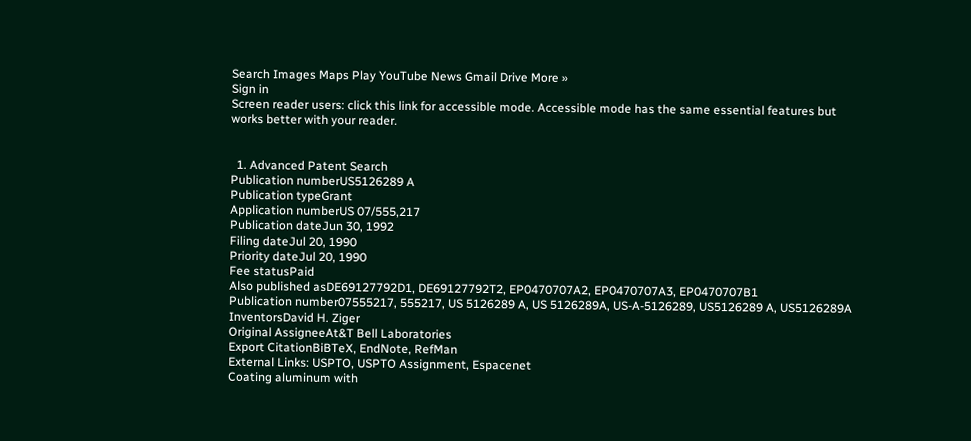Search Images Maps Play YouTube News Gmail Drive More »
Sign in
Screen reader users: click this link for accessible mode. Accessible mode has the same essential features but works better with your reader.


  1. Advanced Patent Search
Publication numberUS5126289 A
Publication typeGrant
Application numberUS 07/555,217
Publication dateJun 30, 1992
Filing dateJul 20, 1990
Priority dateJul 20, 1990
Fee statusPaid
Also published asDE69127792D1, DE69127792T2, EP0470707A2, EP0470707A3, EP0470707B1
Publication number07555217, 555217, US 5126289 A, US 5126289A, US-A-5126289, US5126289 A, US5126289A
InventorsDavid H. Ziger
Original AssigneeAt&T Bell Laboratories
Export CitationBiBTeX, EndNote, RefMan
External Links: USPTO, USPTO Assignment, Espacenet
Coating aluminum with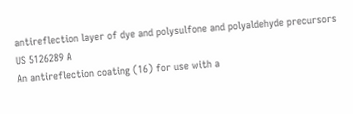antireflection layer of dye and polysulfone and polyaldehyde precursors
US 5126289 A
An antireflection coating (16) for use with a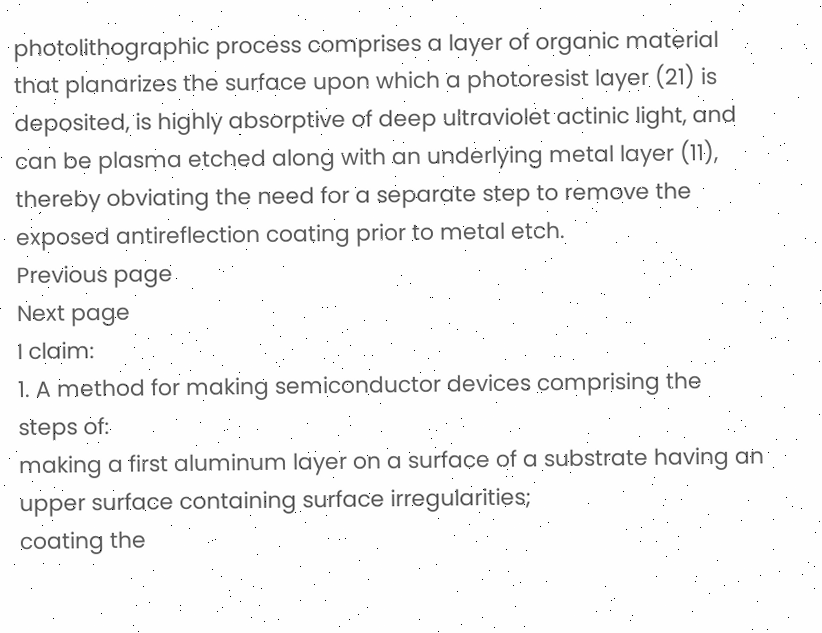photolithographic process comprises a layer of organic material that planarizes the surface upon which a photoresist layer (21) is deposited, is highly absorptive of deep ultraviolet actinic light, and can be plasma etched along with an underlying metal layer (11), thereby obviating the need for a separate step to remove the exposed antireflection coating prior to metal etch.
Previous page
Next page
I claim:
1. A method for making semiconductor devices comprising the steps of:
making a first aluminum layer on a surface of a substrate having an upper surface containing surface irregularities;
coating the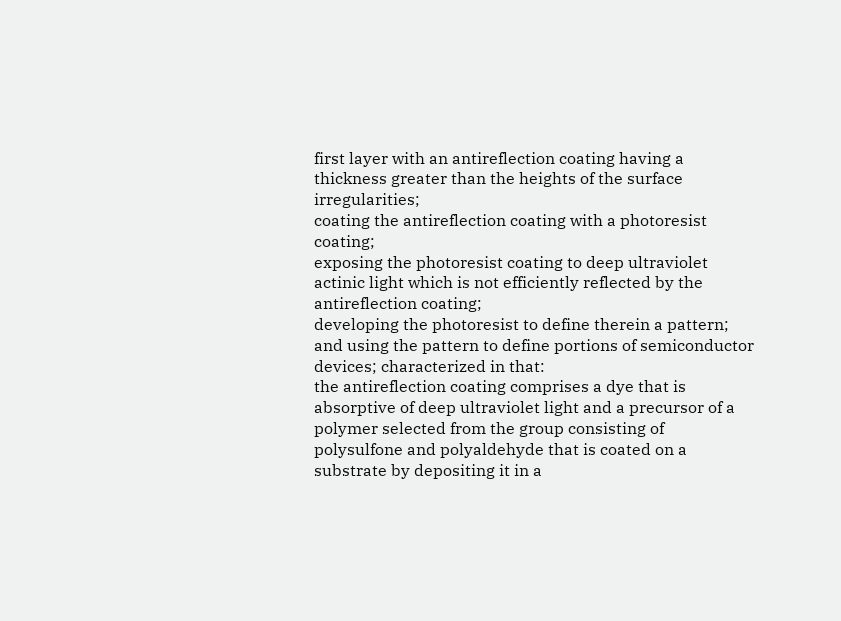first layer with an antireflection coating having a thickness greater than the heights of the surface irregularities;
coating the antireflection coating with a photoresist coating;
exposing the photoresist coating to deep ultraviolet actinic light which is not efficiently reflected by the antireflection coating;
developing the photoresist to define therein a pattern;
and using the pattern to define portions of semiconductor devices; characterized in that:
the antireflection coating comprises a dye that is absorptive of deep ultraviolet light and a precursor of a polymer selected from the group consisting of polysulfone and polyaldehyde that is coated on a substrate by depositing it in a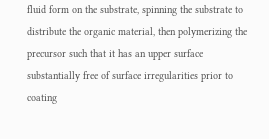fluid form on the substrate, spinning the substrate to distribute the organic material, then polymerizing the precursor such that it has an upper surface substantially free of surface irregularities prior to coating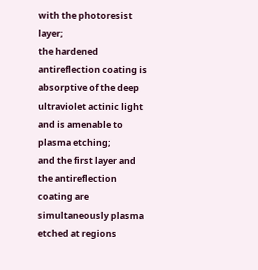with the photoresist layer;
the hardened antireflection coating is absorptive of the deep ultraviolet actinic light and is amenable to plasma etching;
and the first layer and the antireflection coating are simultaneously plasma etched at regions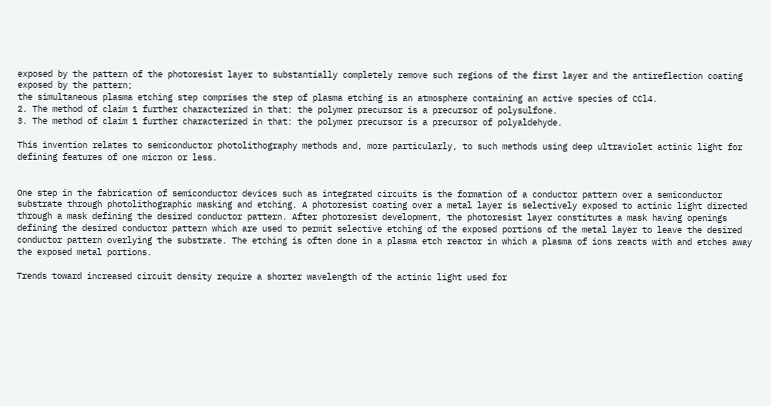exposed by the pattern of the photoresist layer to substantially completely remove such regions of the first layer and the antireflection coating exposed by the pattern;
the simultaneous plasma etching step comprises the step of plasma etching is an atmosphere containing an active species of CCl4.
2. The method of claim 1 further characterized in that: the polymer precursor is a precursor of polysulfone.
3. The method of claim 1 further characterized in that: the polymer precursor is a precursor of polyaldehyde.

This invention relates to semiconductor photolithography methods and, more particularly, to such methods using deep ultraviolet actinic light for defining features of one micron or less.


One step in the fabrication of semiconductor devices such as integrated circuits is the formation of a conductor pattern over a semiconductor substrate through photolithographic masking and etching. A photoresist coating over a metal layer is selectively exposed to actinic light directed through a mask defining the desired conductor pattern. After photoresist development, the photoresist layer constitutes a mask having openings defining the desired conductor pattern which are used to permit selective etching of the exposed portions of the metal layer to leave the desired conductor pattern overlying the substrate. The etching is often done in a plasma etch reactor in which a plasma of ions reacts with and etches away the exposed metal portions.

Trends toward increased circuit density require a shorter wavelength of the actinic light used for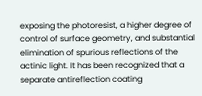exposing the photoresist, a higher degree of control of surface geometry, and substantial elimination of spurious reflections of the actinic light. It has been recognized that a separate antireflection coating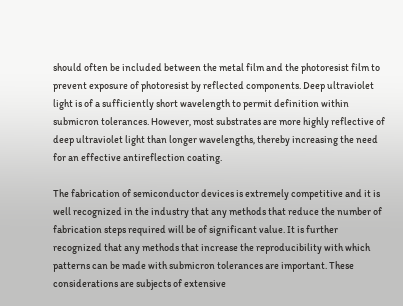should often be included between the metal film and the photoresist film to prevent exposure of photoresist by reflected components. Deep ultraviolet light is of a sufficiently short wavelength to permit definition within submicron tolerances. However, most substrates are more highly reflective of deep ultraviolet light than longer wavelengths, thereby increasing the need for an effective antireflection coating.

The fabrication of semiconductor devices is extremely competitive and it is well recognized in the industry that any methods that reduce the number of fabrication steps required will be of significant value. It is further recognized that any methods that increase the reproducibility with which patterns can be made with submicron tolerances are important. These considerations are subjects of extensive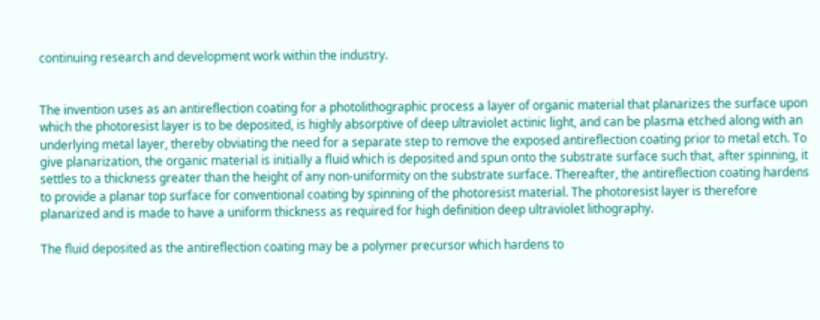continuing research and development work within the industry.


The invention uses as an antireflection coating for a photolithographic process a layer of organic material that planarizes the surface upon which the photoresist layer is to be deposited, is highly absorptive of deep ultraviolet actinic light, and can be plasma etched along with an underlying metal layer, thereby obviating the need for a separate step to remove the exposed antireflection coating prior to metal etch. To give planarization, the organic material is initially a fluid which is deposited and spun onto the substrate surface such that, after spinning, it settles to a thickness greater than the height of any non-uniformity on the substrate surface. Thereafter, the antireflection coating hardens to provide a planar top surface for conventional coating by spinning of the photoresist material. The photoresist layer is therefore planarized and is made to have a uniform thickness as required for high definition deep ultraviolet lithography.

The fluid deposited as the antireflection coating may be a polymer precursor which hardens to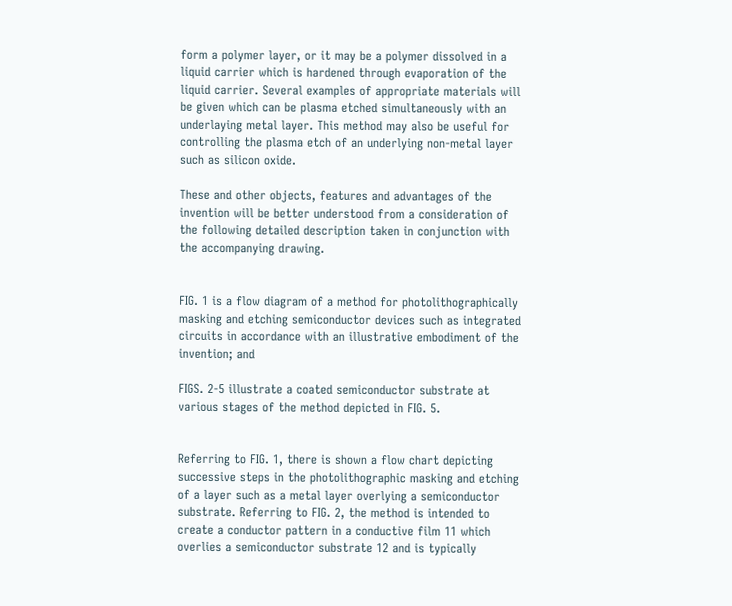form a polymer layer, or it may be a polymer dissolved in a liquid carrier which is hardened through evaporation of the liquid carrier. Several examples of appropriate materials will be given which can be plasma etched simultaneously with an underlaying metal layer. This method may also be useful for controlling the plasma etch of an underlying non-metal layer such as silicon oxide.

These and other objects, features and advantages of the invention will be better understood from a consideration of the following detailed description taken in conjunction with the accompanying drawing.


FIG. 1 is a flow diagram of a method for photolithographically masking and etching semiconductor devices such as integrated circuits in accordance with an illustrative embodiment of the invention; and

FIGS. 2-5 illustrate a coated semiconductor substrate at various stages of the method depicted in FIG. 5.


Referring to FIG. 1, there is shown a flow chart depicting successive steps in the photolithographic masking and etching of a layer such as a metal layer overlying a semiconductor substrate. Referring to FIG. 2, the method is intended to create a conductor pattern in a conductive film 11 which overlies a semiconductor substrate 12 and is typically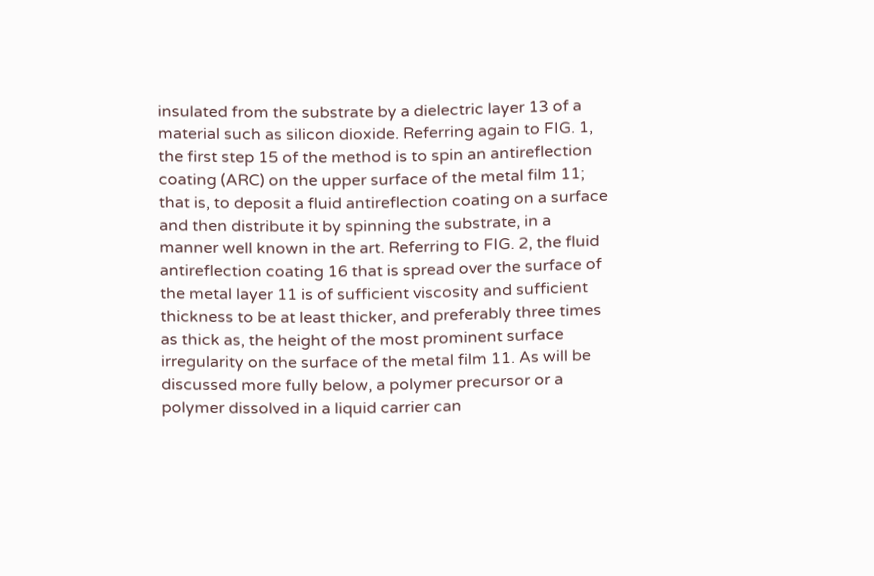insulated from the substrate by a dielectric layer 13 of a material such as silicon dioxide. Referring again to FIG. 1, the first step 15 of the method is to spin an antireflection coating (ARC) on the upper surface of the metal film 11; that is, to deposit a fluid antireflection coating on a surface and then distribute it by spinning the substrate, in a manner well known in the art. Referring to FIG. 2, the fluid antireflection coating 16 that is spread over the surface of the metal layer 11 is of sufficient viscosity and sufficient thickness to be at least thicker, and preferably three times as thick as, the height of the most prominent surface irregularity on the surface of the metal film 11. As will be discussed more fully below, a polymer precursor or a polymer dissolved in a liquid carrier can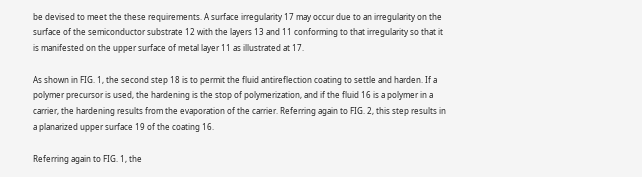be devised to meet the these requirements. A surface irregularity 17 may occur due to an irregularity on the surface of the semiconductor substrate 12 with the layers 13 and 11 conforming to that irregularity so that it is manifested on the upper surface of metal layer 11 as illustrated at 17.

As shown in FIG. 1, the second step 18 is to permit the fluid antireflection coating to settle and harden. If a polymer precursor is used, the hardening is the stop of polymerization, and if the fluid 16 is a polymer in a carrier, the hardening results from the evaporation of the carrier. Referring again to FIG. 2, this step results in a planarized upper surface 19 of the coating 16.

Referring again to FIG. 1, the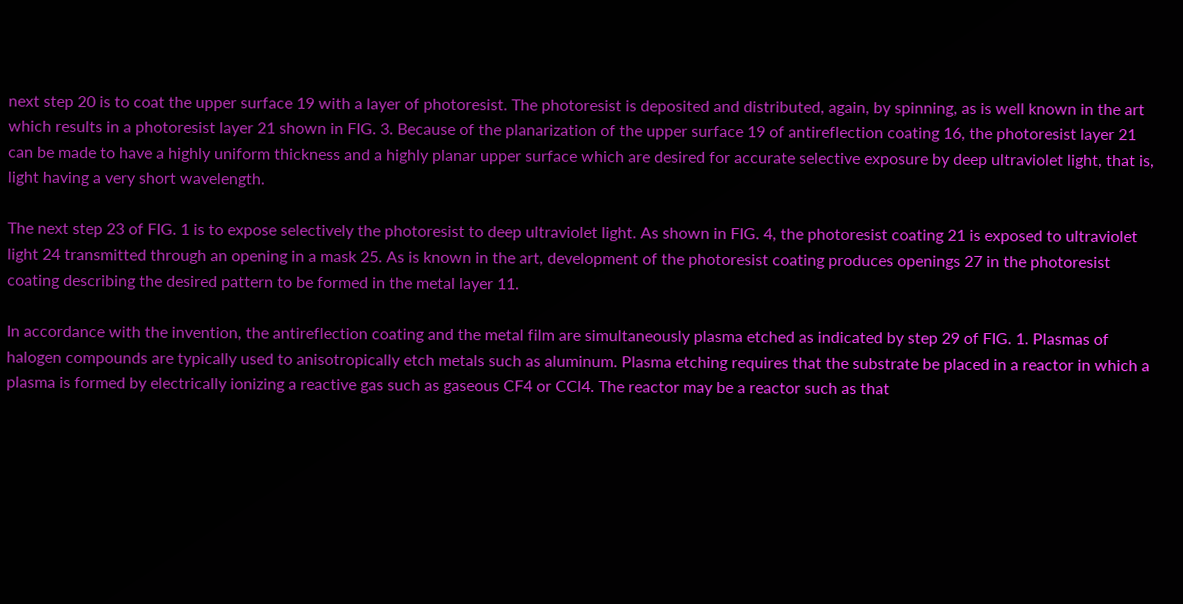next step 20 is to coat the upper surface 19 with a layer of photoresist. The photoresist is deposited and distributed, again, by spinning, as is well known in the art which results in a photoresist layer 21 shown in FIG. 3. Because of the planarization of the upper surface 19 of antireflection coating 16, the photoresist layer 21 can be made to have a highly uniform thickness and a highly planar upper surface which are desired for accurate selective exposure by deep ultraviolet light, that is, light having a very short wavelength.

The next step 23 of FIG. 1 is to expose selectively the photoresist to deep ultraviolet light. As shown in FIG. 4, the photoresist coating 21 is exposed to ultraviolet light 24 transmitted through an opening in a mask 25. As is known in the art, development of the photoresist coating produces openings 27 in the photoresist coating describing the desired pattern to be formed in the metal layer 11.

In accordance with the invention, the antireflection coating and the metal film are simultaneously plasma etched as indicated by step 29 of FIG. 1. Plasmas of halogen compounds are typically used to anisotropically etch metals such as aluminum. Plasma etching requires that the substrate be placed in a reactor in which a plasma is formed by electrically ionizing a reactive gas such as gaseous CF4 or CCl4. The reactor may be a reactor such as that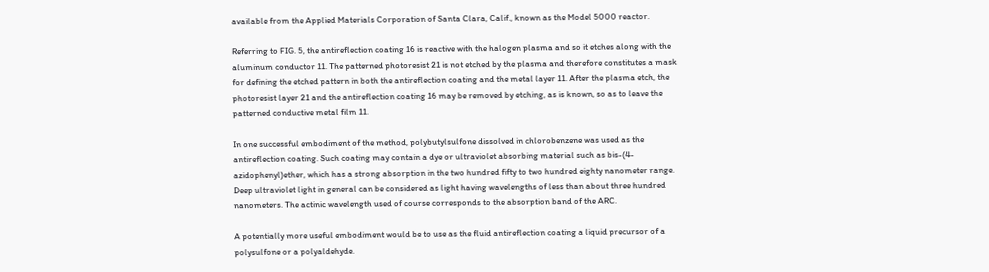available from the Applied Materials Corporation of Santa Clara, Calif., known as the Model 5000 reactor.

Referring to FIG. 5, the antireflection coating 16 is reactive with the halogen plasma and so it etches along with the aluminum conductor 11. The patterned photoresist 21 is not etched by the plasma and therefore constitutes a mask for defining the etched pattern in both the antireflection coating and the metal layer 11. After the plasma etch, the photoresist layer 21 and the antireflection coating 16 may be removed by etching, as is known, so as to leave the patterned conductive metal film 11.

In one successful embodiment of the method, polybutylsulfone dissolved in chlorobenzene was used as the antireflection coating. Such coating may contain a dye or ultraviolet absorbing material such as bis-(4-azidophenyl)ether, which has a strong absorption in the two hundred fifty to two hundred eighty nanometer range. Deep ultraviolet light in general can be considered as light having wavelengths of less than about three hundred nanometers. The actinic wavelength used of course corresponds to the absorption band of the ARC.

A potentially more useful embodiment would be to use as the fluid antireflection coating a liquid precursor of a polysulfone or a polyaldehyde.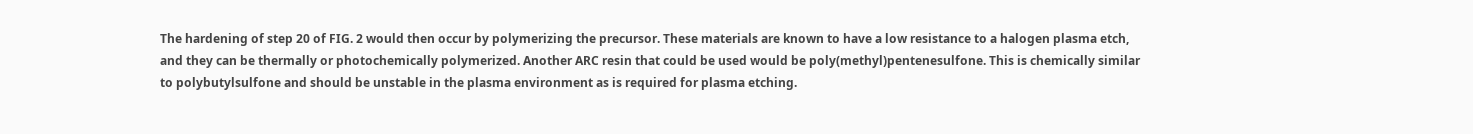The hardening of step 20 of FIG. 2 would then occur by polymerizing the precursor. These materials are known to have a low resistance to a halogen plasma etch, and they can be thermally or photochemically polymerized. Another ARC resin that could be used would be poly(methyl)pentenesulfone. This is chemically similar to polybutylsulfone and should be unstable in the plasma environment as is required for plasma etching.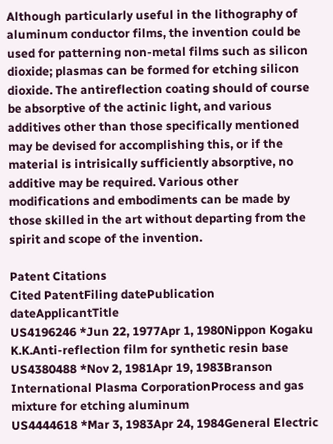Although particularly useful in the lithography of aluminum conductor films, the invention could be used for patterning non-metal films such as silicon dioxide; plasmas can be formed for etching silicon dioxide. The antireflection coating should of course be absorptive of the actinic light, and various additives other than those specifically mentioned may be devised for accomplishing this, or if the material is intrisically sufficiently absorptive, no additive may be required. Various other modifications and embodiments can be made by those skilled in the art without departing from the spirit and scope of the invention.

Patent Citations
Cited PatentFiling datePublication dateApplicantTitle
US4196246 *Jun 22, 1977Apr 1, 1980Nippon Kogaku K.K.Anti-reflection film for synthetic resin base
US4380488 *Nov 2, 1981Apr 19, 1983Branson International Plasma CorporationProcess and gas mixture for etching aluminum
US4444618 *Mar 3, 1983Apr 24, 1984General Electric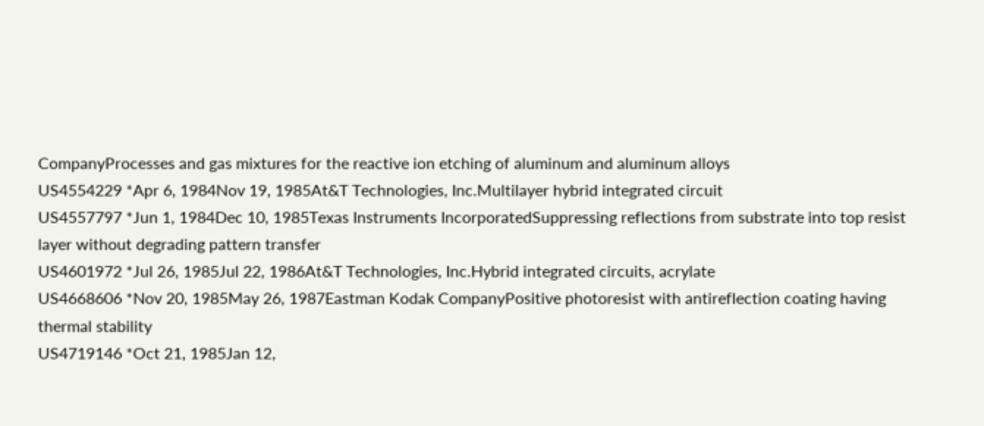CompanyProcesses and gas mixtures for the reactive ion etching of aluminum and aluminum alloys
US4554229 *Apr 6, 1984Nov 19, 1985At&T Technologies, Inc.Multilayer hybrid integrated circuit
US4557797 *Jun 1, 1984Dec 10, 1985Texas Instruments IncorporatedSuppressing reflections from substrate into top resist layer without degrading pattern transfer
US4601972 *Jul 26, 1985Jul 22, 1986At&T Technologies, Inc.Hybrid integrated circuits, acrylate
US4668606 *Nov 20, 1985May 26, 1987Eastman Kodak CompanyPositive photoresist with antireflection coating having thermal stability
US4719146 *Oct 21, 1985Jan 12,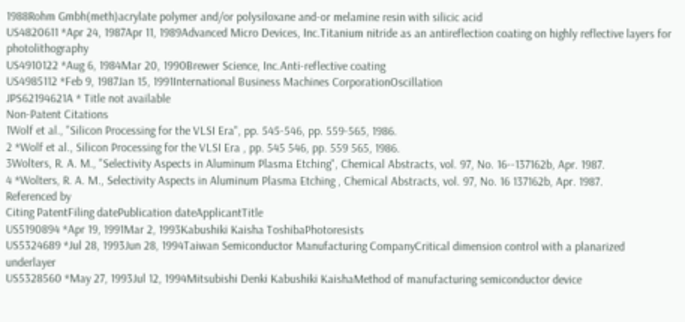1988Rohm Gmbh(meth)acrylate polymer and/or polysiloxane and-or melamine resin with silicic acid
US4820611 *Apr 24, 1987Apr 11, 1989Advanced Micro Devices, Inc.Titanium nitride as an antireflection coating on highly reflective layers for photolithography
US4910122 *Aug 6, 1984Mar 20, 1990Brewer Science, Inc.Anti-reflective coating
US4985112 *Feb 9, 1987Jan 15, 1991International Business Machines CorporationOscillation
JPS62194621A * Title not available
Non-Patent Citations
1Wolf et al., "Silicon Processing for the VLSI Era", pp. 545-546, pp. 559-565, 1986.
2 *Wolf et al., Silicon Processing for the VLSI Era , pp. 545 546, pp. 559 565, 1986.
3Wolters, R. A. M., "Selectivity Aspects in Aluminum Plasma Etching", Chemical Abstracts, vol. 97, No. 16--137162b, Apr. 1987.
4 *Wolters, R. A. M., Selectivity Aspects in Aluminum Plasma Etching , Chemical Abstracts, vol. 97, No. 16 137162b, Apr. 1987.
Referenced by
Citing PatentFiling datePublication dateApplicantTitle
US5190894 *Apr 19, 1991Mar 2, 1993Kabushiki Kaisha ToshibaPhotoresists
US5324689 *Jul 28, 1993Jun 28, 1994Taiwan Semiconductor Manufacturing CompanyCritical dimension control with a planarized underlayer
US5328560 *May 27, 1993Jul 12, 1994Mitsubishi Denki Kabushiki KaishaMethod of manufacturing semiconductor device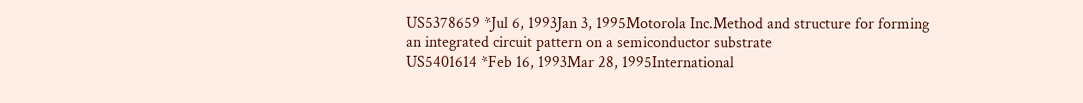US5378659 *Jul 6, 1993Jan 3, 1995Motorola Inc.Method and structure for forming an integrated circuit pattern on a semiconductor substrate
US5401614 *Feb 16, 1993Mar 28, 1995International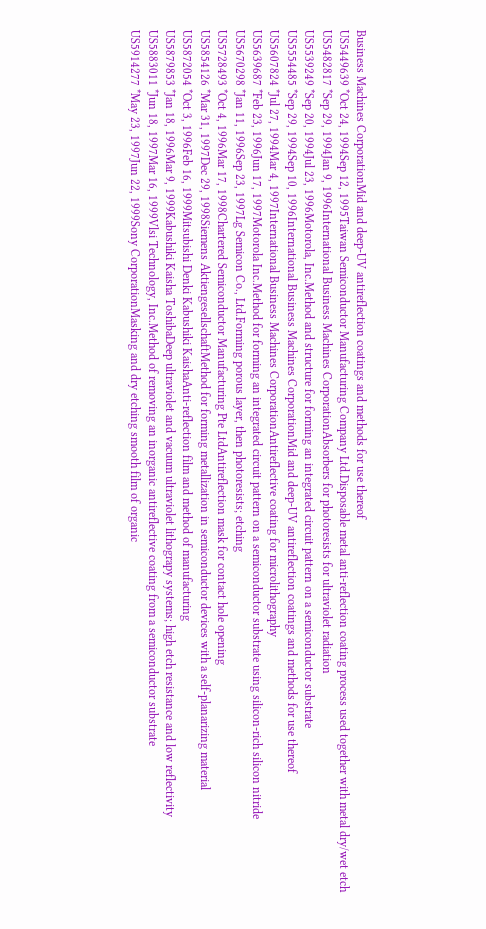Business Machines CorporationMid and deep-UV antireflection coatings and methods for use thereof
US5449639 *Oct 24, 1994Sep 12, 1995Taiwan Semiconductor Manufacturing Company Ltd.Disposable metal anti-reflection coating process used together with metal dry/wet etch
US5482817 *Sep 29, 1994Jan 9, 1996International Business Machines CorporationAbsorbers for photoresists for ultraviolet radiation
US5539249 *Sep 20, 1994Jul 23, 1996Motorola, Inc.Method and structure for forming an integrated circuit pattern on a semiconductor substrate
US5554485 *Sep 29, 1994Sep 10, 1996International Business Machines CorporationMid and deep-UV antireflection coatings and methods for use thereof
US5607824 *Jul 27, 1994Mar 4, 1997International Business Machines CorporationAntireflective coating for microlithography
US5639687 *Feb 23, 1996Jun 17, 1997Motorola Inc.Method for forming an integrated circuit pattern on a semiconductor substrate using silicon-rich silicon nitride
US5670298 *Jan 11, 1996Sep 23, 1997Lg Semicon Co., Ltd.Forming porous layer, then photoresists; etching
US5728493 *Oct 4, 1996Mar 17, 1998Chartered Semiconductor Manufacturing Pte LtdAntireflection mask for contact hole opening
US5854126 *Mar 31, 1997Dec 29, 1998Siemens AktiengesellschaftMethod for forming metallization in semiconductor devices with a self-planarizing material
US5872054 *Oct 3, 1996Feb 16, 1999Mitsubishi Denki Kabushiki KaishaAnti-reflection film and method of manufacturing
US5879853 *Jan 18, 1996Mar 9, 1999Kabushiki Kaisha ToshibaDeep ultraviolet and vacuum ultraviolet lithograpy systems; high etch resistance and low reflectivity
US5883011 *Jun 18, 1997Mar 16, 1999Vlsi Technology, Inc.Method of removing an inorganic antireflective coating from a semiconductor substrate
US5914277 *May 23, 1997Jun 22, 1999Sony CorporationMasking and dry etching smooth film of organic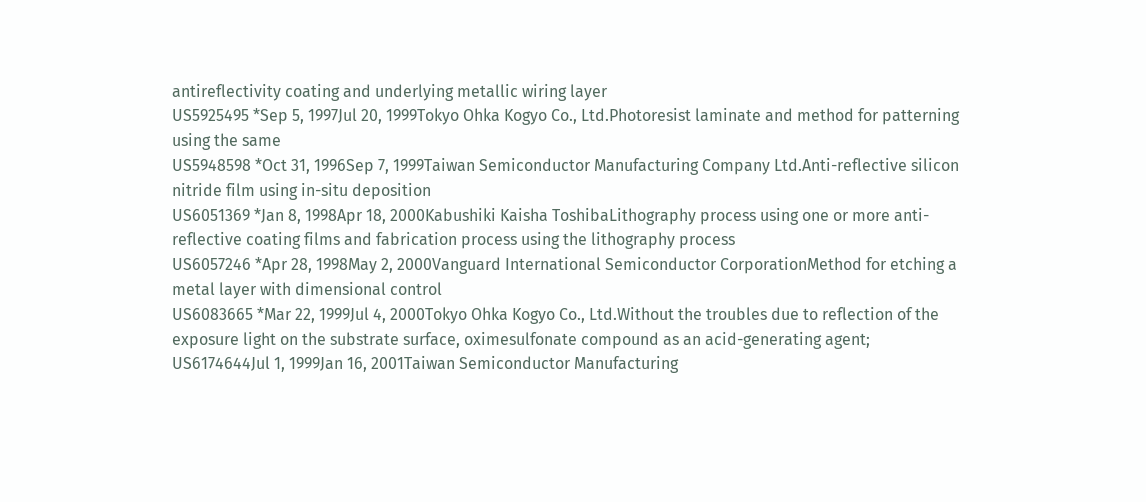antireflectivity coating and underlying metallic wiring layer
US5925495 *Sep 5, 1997Jul 20, 1999Tokyo Ohka Kogyo Co., Ltd.Photoresist laminate and method for patterning using the same
US5948598 *Oct 31, 1996Sep 7, 1999Taiwan Semiconductor Manufacturing Company Ltd.Anti-reflective silicon nitride film using in-situ deposition
US6051369 *Jan 8, 1998Apr 18, 2000Kabushiki Kaisha ToshibaLithography process using one or more anti-reflective coating films and fabrication process using the lithography process
US6057246 *Apr 28, 1998May 2, 2000Vanguard International Semiconductor CorporationMethod for etching a metal layer with dimensional control
US6083665 *Mar 22, 1999Jul 4, 2000Tokyo Ohka Kogyo Co., Ltd.Without the troubles due to reflection of the exposure light on the substrate surface, oximesulfonate compound as an acid-generating agent;
US6174644Jul 1, 1999Jan 16, 2001Taiwan Semiconductor Manufacturing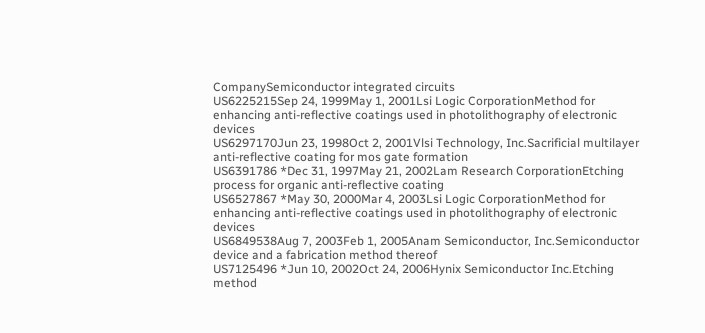CompanySemiconductor integrated circuits
US6225215Sep 24, 1999May 1, 2001Lsi Logic CorporationMethod for enhancing anti-reflective coatings used in photolithography of electronic devices
US6297170Jun 23, 1998Oct 2, 2001Vlsi Technology, Inc.Sacrificial multilayer anti-reflective coating for mos gate formation
US6391786 *Dec 31, 1997May 21, 2002Lam Research CorporationEtching process for organic anti-reflective coating
US6527867 *May 30, 2000Mar 4, 2003Lsi Logic CorporationMethod for enhancing anti-reflective coatings used in photolithography of electronic devices
US6849538Aug 7, 2003Feb 1, 2005Anam Semiconductor, Inc.Semiconductor device and a fabrication method thereof
US7125496 *Jun 10, 2002Oct 24, 2006Hynix Semiconductor Inc.Etching method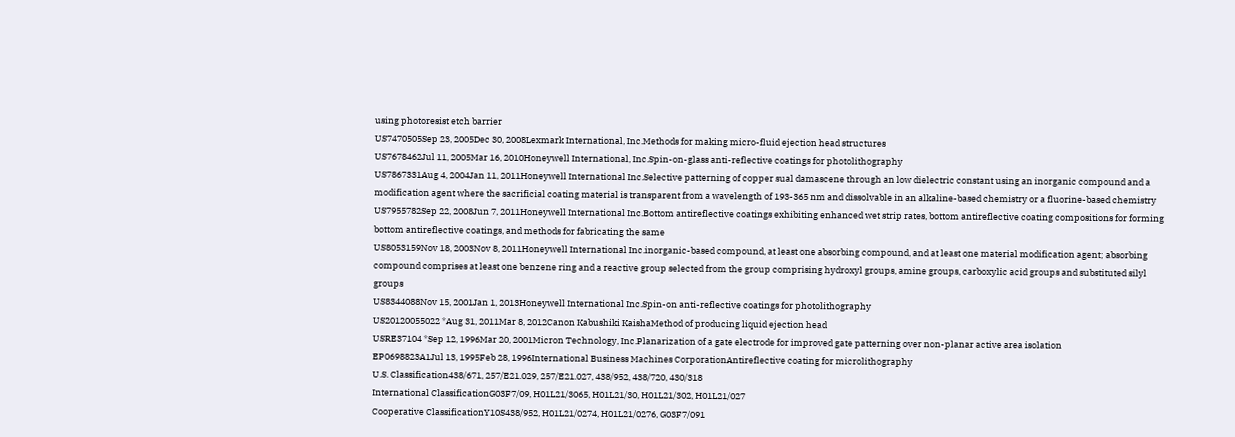using photoresist etch barrier
US7470505Sep 23, 2005Dec 30, 2008Lexmark International, Inc.Methods for making micro-fluid ejection head structures
US7678462Jul 11, 2005Mar 16, 2010Honeywell International, Inc.Spin-on-glass anti-reflective coatings for photolithography
US7867331Aug 4, 2004Jan 11, 2011Honeywell International Inc.Selective patterning of copper sual damascene through an low dielectric constant using an inorganic compound and a modification agent where the sacrificial coating material is transparent from a wavelength of 193-365 nm and dissolvable in an alkaline-based chemistry or a fluorine-based chemistry
US7955782Sep 22, 2008Jun 7, 2011Honeywell International Inc.Bottom antireflective coatings exhibiting enhanced wet strip rates, bottom antireflective coating compositions for forming bottom antireflective coatings, and methods for fabricating the same
US8053159Nov 18, 2003Nov 8, 2011Honeywell International Inc.inorganic-based compound, at least one absorbing compound, and at least one material modification agent; absorbing compound comprises at least one benzene ring and a reactive group selected from the group comprising hydroxyl groups, amine groups, carboxylic acid groups and substituted silyl groups
US8344088Nov 15, 2001Jan 1, 2013Honeywell International Inc.Spin-on anti-reflective coatings for photolithography
US20120055022 *Aug 31, 2011Mar 8, 2012Canon Kabushiki KaishaMethod of producing liquid ejection head
USRE37104 *Sep 12, 1996Mar 20, 2001Micron Technology, Inc.Planarization of a gate electrode for improved gate patterning over non-planar active area isolation
EP0698823A1Jul 13, 1995Feb 28, 1996International Business Machines CorporationAntireflective coating for microlithography
U.S. Classification438/671, 257/E21.029, 257/E21.027, 438/952, 438/720, 430/318
International ClassificationG03F7/09, H01L21/3065, H01L21/30, H01L21/302, H01L21/027
Cooperative ClassificationY10S438/952, H01L21/0274, H01L21/0276, G03F7/091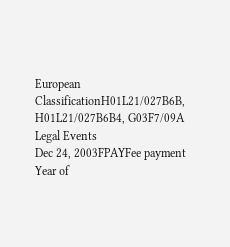European ClassificationH01L21/027B6B, H01L21/027B6B4, G03F7/09A
Legal Events
Dec 24, 2003FPAYFee payment
Year of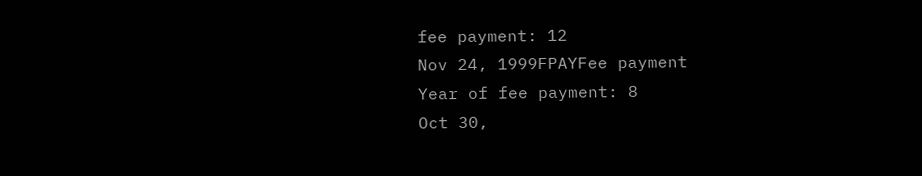fee payment: 12
Nov 24, 1999FPAYFee payment
Year of fee payment: 8
Oct 30,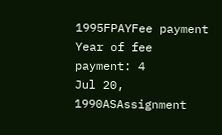1995FPAYFee payment
Year of fee payment: 4
Jul 20, 1990ASAssignment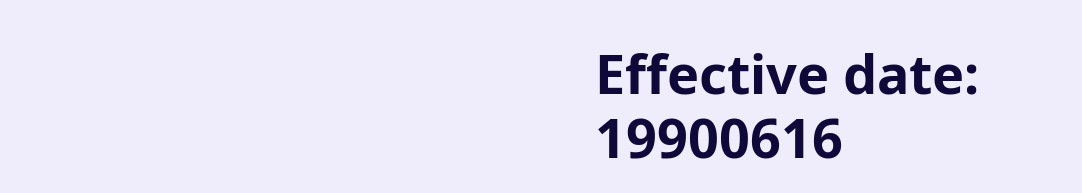Effective date: 19900616